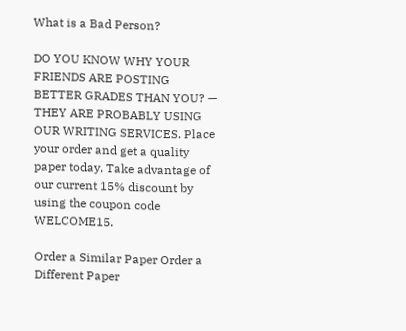What is a Bad Person?

DO YOU KNOW WHY YOUR FRIENDS ARE POSTING BETTER GRADES THAN YOU? — THEY ARE PROBABLY USING OUR WRITING SERVICES. Place your order and get a quality paper today. Take advantage of our current 15% discount by using the coupon code WELCOME15.

Order a Similar Paper Order a Different Paper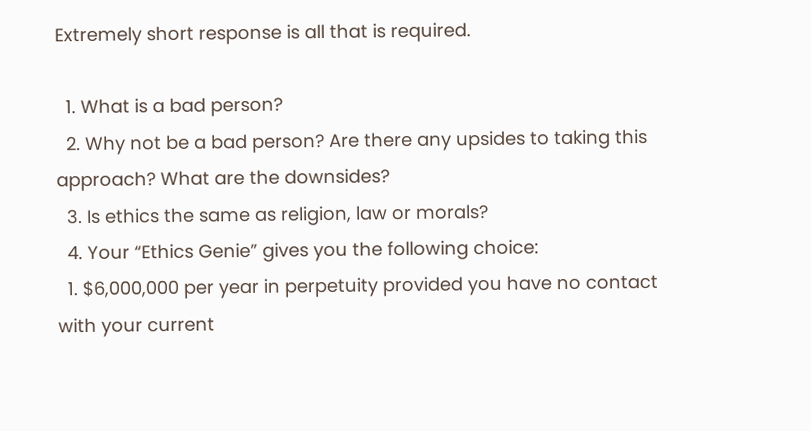Extremely short response is all that is required.

  1. What is a bad person?
  2. Why not be a bad person? Are there any upsides to taking this approach? What are the downsides?
  3. Is ethics the same as religion, law or morals?
  4. Your “Ethics Genie” gives you the following choice:
  1. $6,000,000 per year in perpetuity provided you have no contact with your current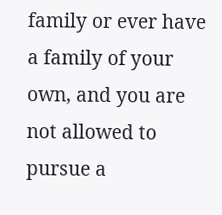family or ever have a family of your own, and you are not allowed to pursue a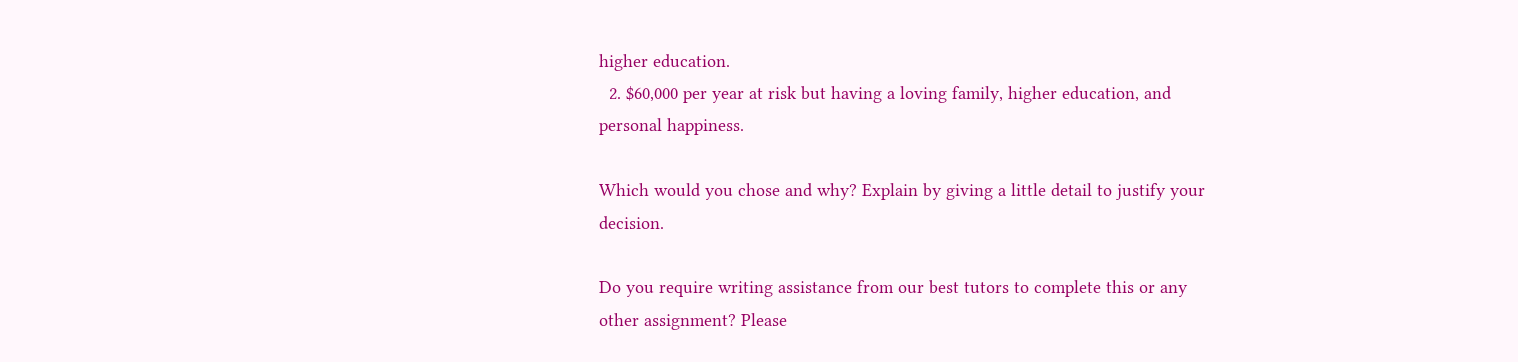higher education.
  2. $60,000 per year at risk but having a loving family, higher education, and personal happiness.

Which would you chose and why? Explain by giving a little detail to justify your decision.

Do you require writing assistance from our best tutors to complete this or any other assignment? Please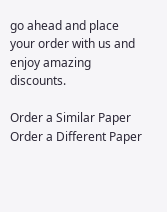go ahead and place your order with us and enjoy amazing discounts.

Order a Similar Paper Order a Different Paper